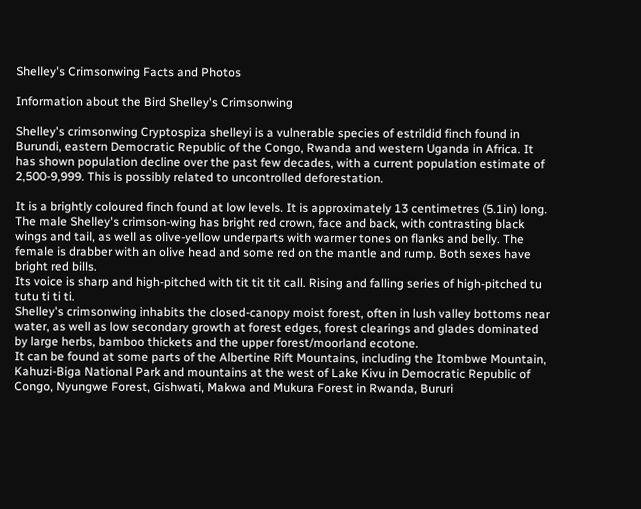Shelley's Crimsonwing Facts and Photos

Information about the Bird Shelley's Crimsonwing

Shelley's crimsonwing Cryptospiza shelleyi is a vulnerable species of estrildid finch found in Burundi, eastern Democratic Republic of the Congo, Rwanda and western Uganda in Africa. It has shown population decline over the past few decades, with a current population estimate of 2,500-9,999. This is possibly related to uncontrolled deforestation.

It is a brightly coloured finch found at low levels. It is approximately 13 centimetres (5.1in) long. The male Shelley's crimson-wing has bright red crown, face and back, with contrasting black wings and tail, as well as olive-yellow underparts with warmer tones on flanks and belly. The female is drabber with an olive head and some red on the mantle and rump. Both sexes have bright red bills.
Its voice is sharp and high-pitched with tit tit tit call. Rising and falling series of high-pitched tu tutu ti ti ti.
Shelley's crimsonwing inhabits the closed-canopy moist forest, often in lush valley bottoms near water, as well as low secondary growth at forest edges, forest clearings and glades dominated by large herbs, bamboo thickets and the upper forest/moorland ecotone.
It can be found at some parts of the Albertine Rift Mountains, including the Itombwe Mountain, Kahuzi-Biga National Park and mountains at the west of Lake Kivu in Democratic Republic of Congo, Nyungwe Forest, Gishwati, Makwa and Mukura Forest in Rwanda, Bururi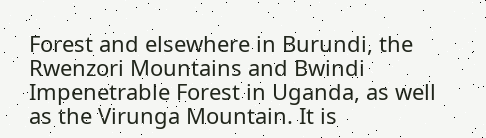Forest and elsewhere in Burundi, the Rwenzori Mountains and Bwindi Impenetrable Forest in Uganda, as well as the Virunga Mountain. It is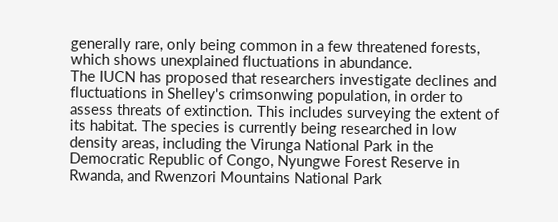generally rare, only being common in a few threatened forests, which shows unexplained fluctuations in abundance.
The IUCN has proposed that researchers investigate declines and fluctuations in Shelley's crimsonwing population, in order to assess threats of extinction. This includes surveying the extent of its habitat. The species is currently being researched in low density areas, including the Virunga National Park in the Democratic Republic of Congo, Nyungwe Forest Reserve in Rwanda, and Rwenzori Mountains National Park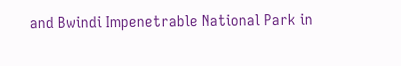and Bwindi Impenetrable National Park in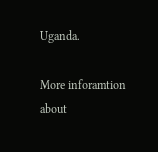Uganda.

More inforamtion about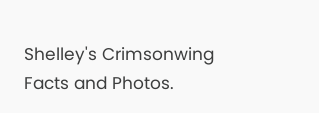Shelley's Crimsonwing Facts and Photos.